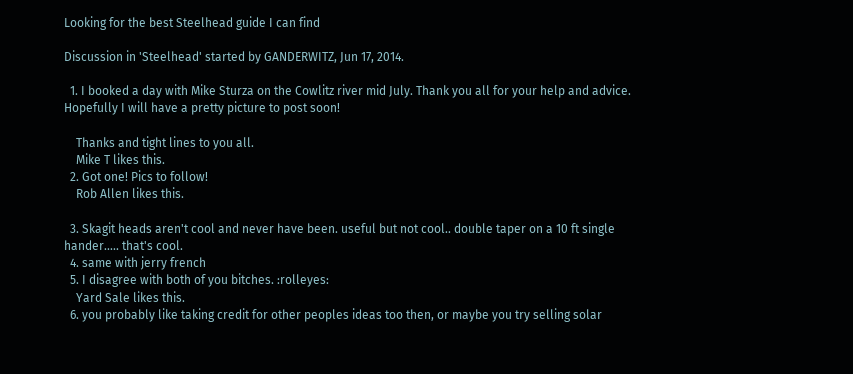Looking for the best Steelhead guide I can find

Discussion in 'Steelhead' started by GANDERWITZ, Jun 17, 2014.

  1. I booked a day with Mike Sturza on the Cowlitz river mid July. Thank you all for your help and advice. Hopefully I will have a pretty picture to post soon!

    Thanks and tight lines to you all.
    Mike T likes this.
  2. Got one! Pics to follow!
    Rob Allen likes this.

  3. Skagit heads aren't cool and never have been. useful but not cool.. double taper on a 10 ft single hander..... that's cool.
  4. same with jerry french
  5. I disagree with both of you bitches. :rolleyes:
    Yard Sale likes this.
  6. you probably like taking credit for other peoples ideas too then, or maybe you try selling solar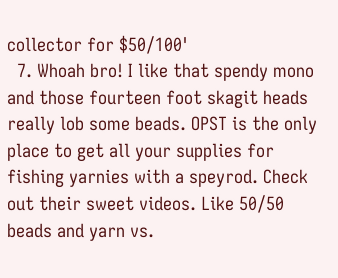collector for $50/100'
  7. Whoah bro! I like that spendy mono and those fourteen foot skagit heads really lob some beads. OPST is the only place to get all your supplies for fishing yarnies with a speyrod. Check out their sweet videos. Like 50/50 beads and yarn vs.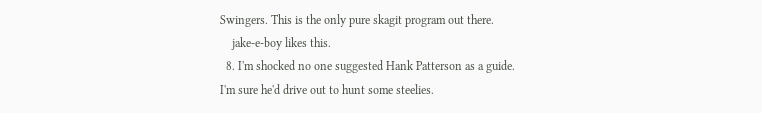Swingers. This is the only pure skagit program out there.
    jake-e-boy likes this.
  8. I'm shocked no one suggested Hank Patterson as a guide. I'm sure he'd drive out to hunt some steelies.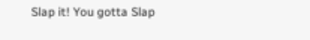Slap it! You gotta Slap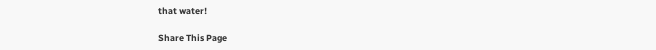that water!

Share This Page